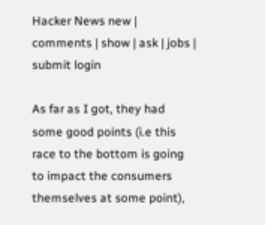Hacker News new | comments | show | ask | jobs | submit login

As far as I got, they had some good points (i.e this race to the bottom is going to impact the consumers themselves at some point),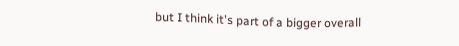but I think it's part of a bigger overall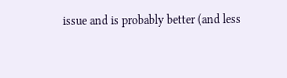issue and is probably better (and less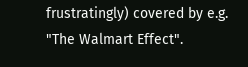frustratingly) covered by e.g. "The Walmart Effect".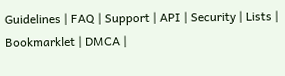Guidelines | FAQ | Support | API | Security | Lists | Bookmarklet | DMCA |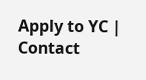Apply to YC | Contact